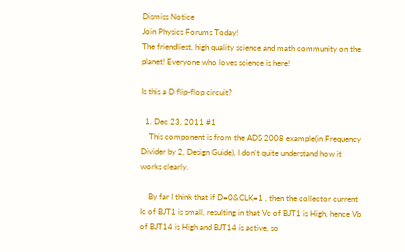Dismiss Notice
Join Physics Forums Today!
The friendliest, high quality science and math community on the planet! Everyone who loves science is here!

Is this a D flip-flop circuit?

  1. Dec 23, 2011 #1
    This component is from the ADS 2008 example(in Frequency Divider by 2, Design Guide), I don't quite understand how it works clearly.

    By far I think that if D=0&CLK=1 , then the collector current Ic of BJT1 is small, resulting in that Vc of BJT1 is High, hence Vb of BJT14 is High and BJT14 is active, so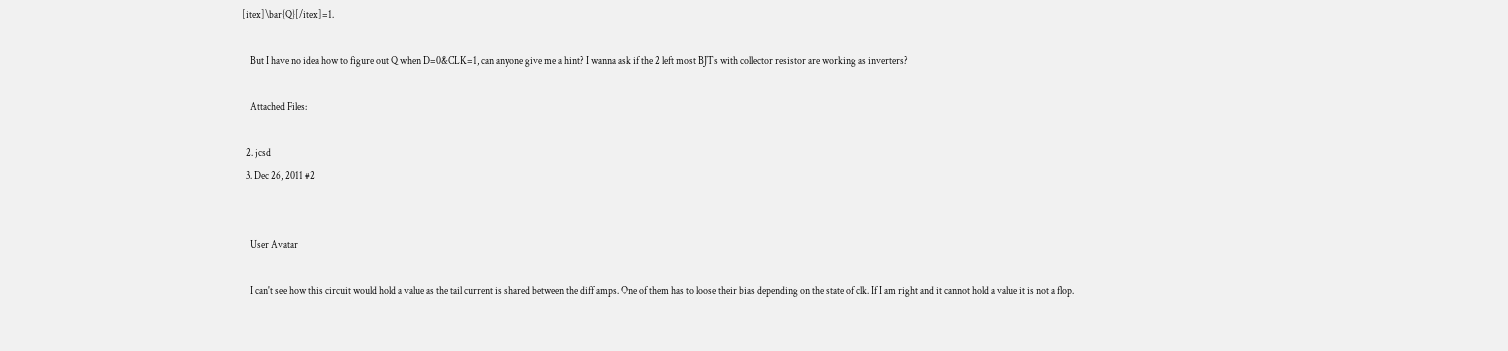[itex]\bar{Q}[/itex]=1.

    But I have no idea how to figure out Q when D=0&CLK=1, can anyone give me a hint? I wanna ask if the 2 left most BJTs with collector resistor are working as inverters?

    Attached Files:

  2. jcsd
  3. Dec 26, 2011 #2


    User Avatar

    I can't see how this circuit would hold a value as the tail current is shared between the diff amps. One of them has to loose their bias depending on the state of clk. If I am right and it cannot hold a value it is not a flop.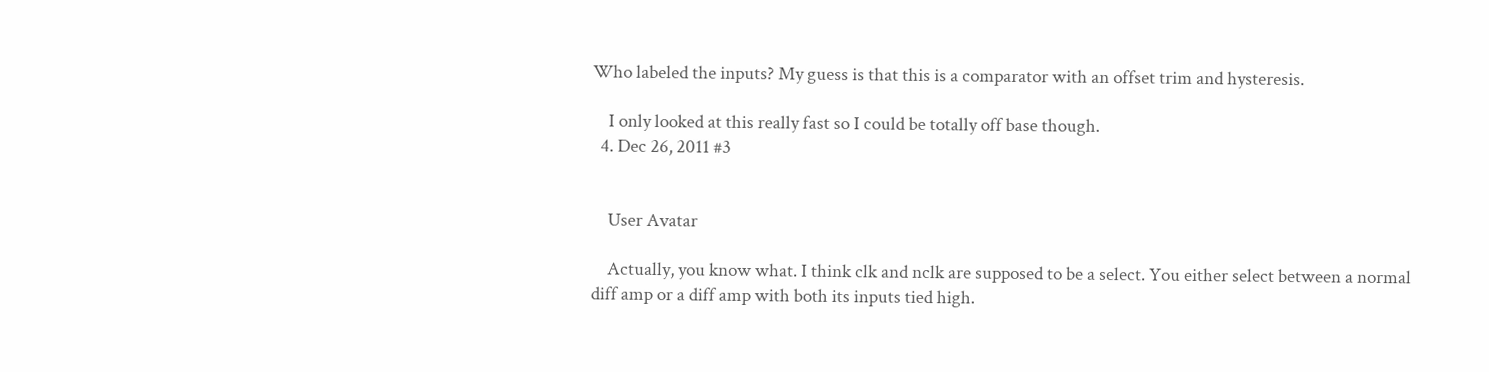Who labeled the inputs? My guess is that this is a comparator with an offset trim and hysteresis.

    I only looked at this really fast so I could be totally off base though.
  4. Dec 26, 2011 #3


    User Avatar

    Actually, you know what. I think clk and nclk are supposed to be a select. You either select between a normal diff amp or a diff amp with both its inputs tied high.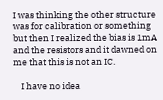I was thinking the other structure was for calibration or something but then I realized the bias is 1mA and the resistors and it dawned on me that this is not an IC.

    I have no idea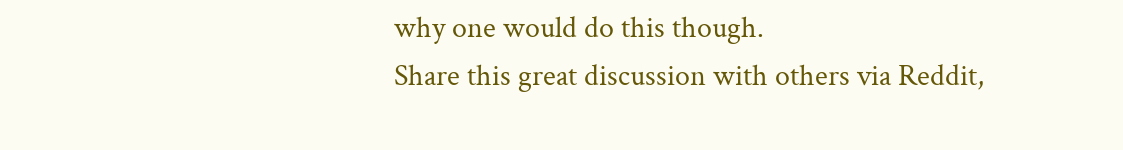why one would do this though.
Share this great discussion with others via Reddit,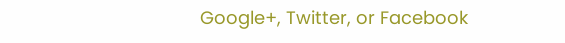Google+, Twitter, or Facebook